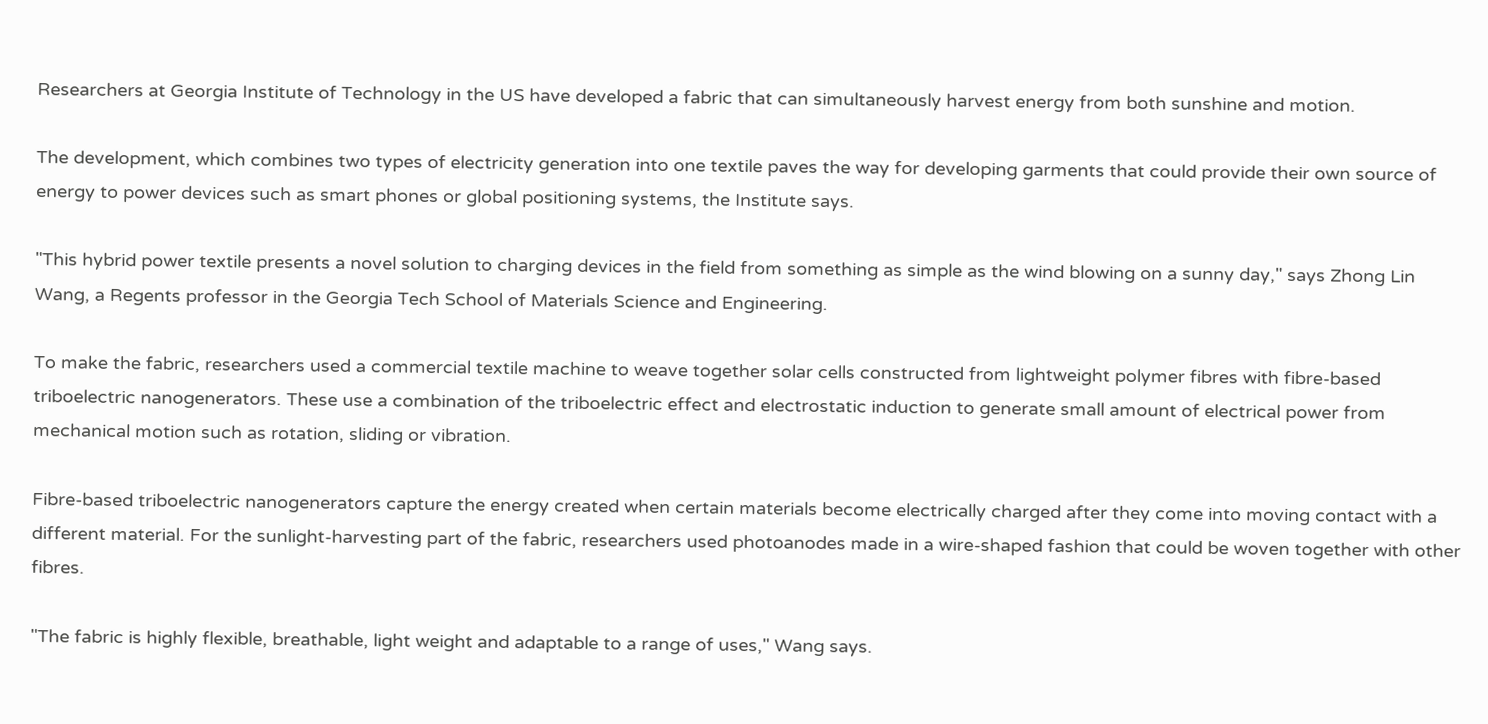Researchers at Georgia Institute of Technology in the US have developed a fabric that can simultaneously harvest energy from both sunshine and motion.

The development, which combines two types of electricity generation into one textile paves the way for developing garments that could provide their own source of energy to power devices such as smart phones or global positioning systems, the Institute says.

"This hybrid power textile presents a novel solution to charging devices in the field from something as simple as the wind blowing on a sunny day," says Zhong Lin Wang, a Regents professor in the Georgia Tech School of Materials Science and Engineering.

To make the fabric, researchers used a commercial textile machine to weave together solar cells constructed from lightweight polymer fibres with fibre-based triboelectric nanogenerators. These use a combination of the triboelectric effect and electrostatic induction to generate small amount of electrical power from mechanical motion such as rotation, sliding or vibration.

Fibre-based triboelectric nanogenerators capture the energy created when certain materials become electrically charged after they come into moving contact with a different material. For the sunlight-harvesting part of the fabric, researchers used photoanodes made in a wire-shaped fashion that could be woven together with other fibres.

"The fabric is highly flexible, breathable, light weight and adaptable to a range of uses," Wang says.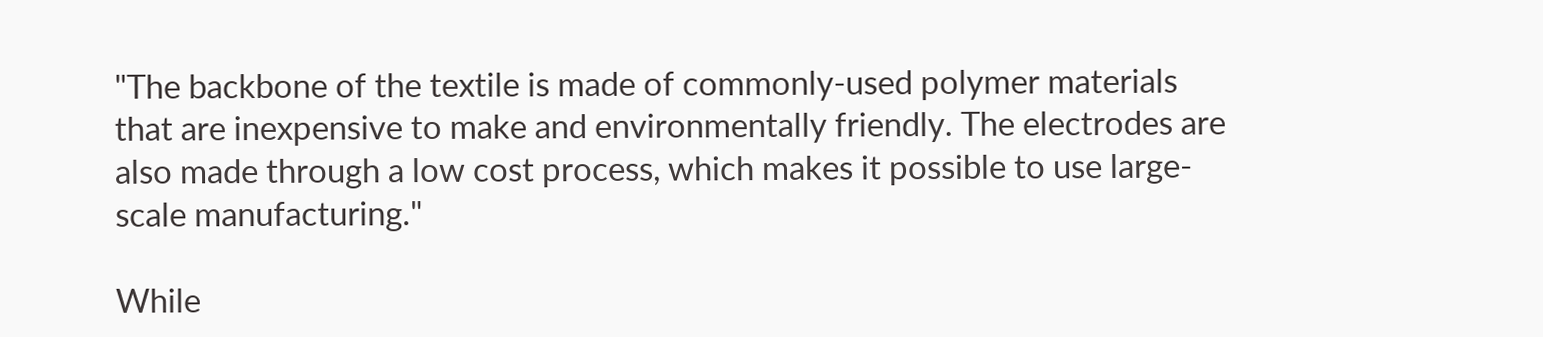"The backbone of the textile is made of commonly-used polymer materials that are inexpensive to make and environmentally friendly. The electrodes are also made through a low cost process, which makes it possible to use large-scale manufacturing."

While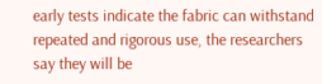early tests indicate the fabric can withstand repeated and rigorous use, the researchers say they will be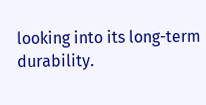looking into its long-term durability.